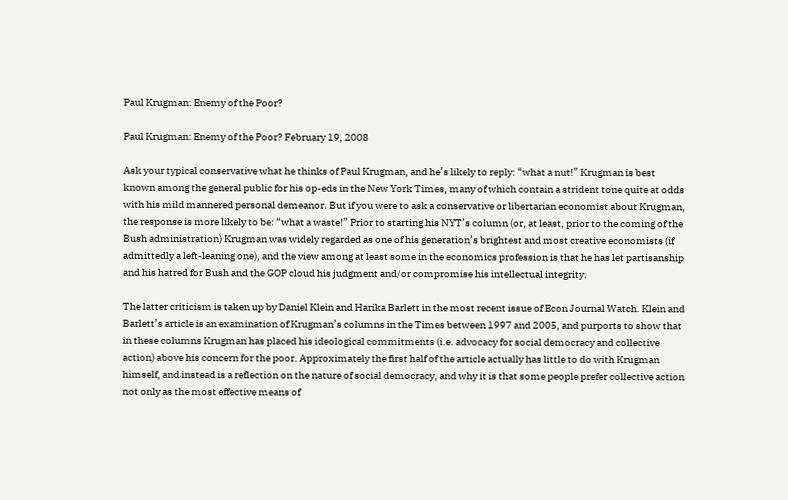Paul Krugman: Enemy of the Poor?

Paul Krugman: Enemy of the Poor? February 19, 2008

Ask your typical conservative what he thinks of Paul Krugman, and he’s likely to reply: “what a nut!” Krugman is best known among the general public for his op-eds in the New York Times, many of which contain a strident tone quite at odds with his mild mannered personal demeanor. But if you were to ask a conservative or libertarian economist about Krugman, the response is more likely to be: “what a waste!” Prior to starting his NYT’s column (or, at least, prior to the coming of the Bush administration) Krugman was widely regarded as one of his generation’s brightest and most creative economists (if admittedly a left-leaning one), and the view among at least some in the economics profession is that he has let partisanship and his hatred for Bush and the GOP cloud his judgment and/or compromise his intellectual integrity.

The latter criticism is taken up by Daniel Klein and Harika Barlett in the most recent issue of Econ Journal Watch. Klein and Barlett’s article is an examination of Krugman’s columns in the Times between 1997 and 2005, and purports to show that in these columns Krugman has placed his ideological commitments (i.e. advocacy for social democracy and collective action) above his concern for the poor. Approximately the first half of the article actually has little to do with Krugman himself, and instead is a reflection on the nature of social democracy, and why it is that some people prefer collective action not only as the most effective means of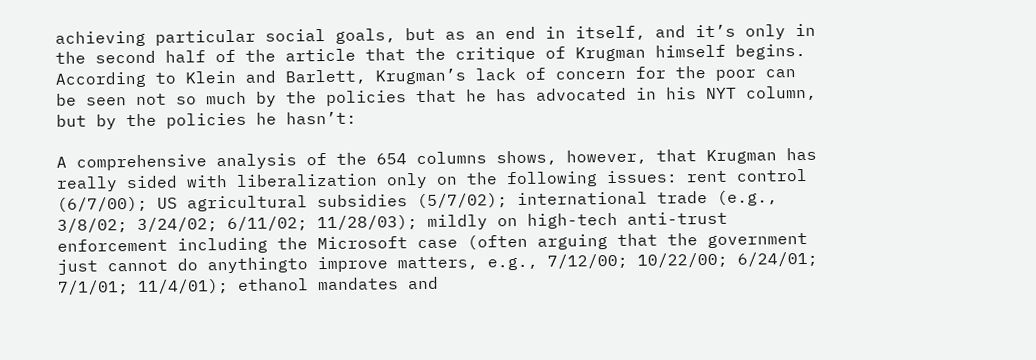achieving particular social goals, but as an end in itself, and it’s only in the second half of the article that the critique of Krugman himself begins. According to Klein and Barlett, Krugman’s lack of concern for the poor can be seen not so much by the policies that he has advocated in his NYT column, but by the policies he hasn’t:

A comprehensive analysis of the 654 columns shows, however, that Krugman has really sided with liberalization only on the following issues: rent control (6/7/00); US agricultural subsidies (5/7/02); international trade (e.g., 3/8/02; 3/24/02; 6/11/02; 11/28/03); mildly on high-tech anti-trust enforcement including the Microsoft case (often arguing that the government just cannot do anythingto improve matters, e.g., 7/12/00; 10/22/00; 6/24/01; 7/1/01; 11/4/01); ethanol mandates and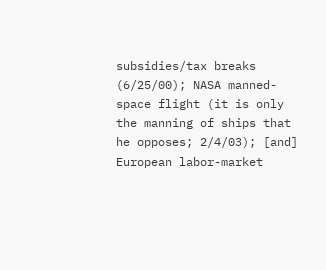subsidies/tax breaks (6/25/00); NASA manned-space flight (it is only the manning of ships that he opposes; 2/4/03); [and] European labor-market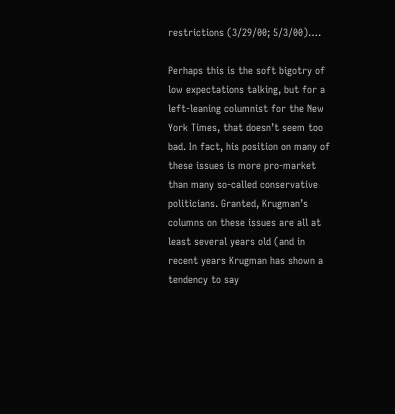restrictions (3/29/00; 5/3/00)….

Perhaps this is the soft bigotry of low expectations talking, but for a left-leaning columnist for the New York Times, that doesn’t seem too bad. In fact, his position on many of these issues is more pro-market than many so-called conservative politicians. Granted, Krugman’s columns on these issues are all at least several years old (and in recent years Krugman has shown a tendency to say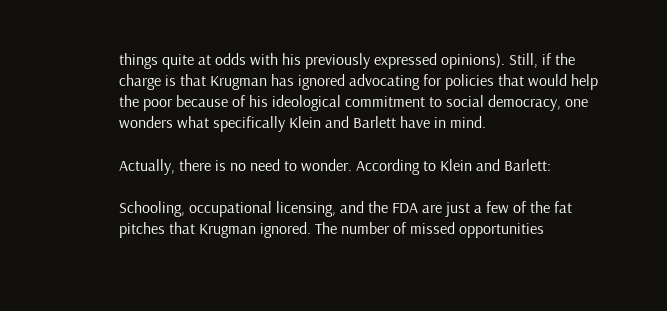things quite at odds with his previously expressed opinions). Still, if the charge is that Krugman has ignored advocating for policies that would help the poor because of his ideological commitment to social democracy, one wonders what specifically Klein and Barlett have in mind.

Actually, there is no need to wonder. According to Klein and Barlett:

Schooling, occupational licensing, and the FDA are just a few of the fat pitches that Krugman ignored. The number of missed opportunities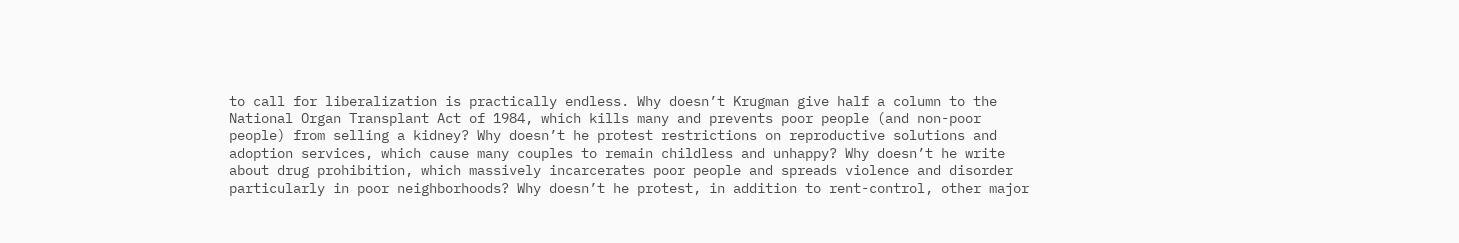to call for liberalization is practically endless. Why doesn’t Krugman give half a column to the National Organ Transplant Act of 1984, which kills many and prevents poor people (and non-poor people) from selling a kidney? Why doesn’t he protest restrictions on reproductive solutions and adoption services, which cause many couples to remain childless and unhappy? Why doesn’t he write about drug prohibition, which massively incarcerates poor people and spreads violence and disorder particularly in poor neighborhoods? Why doesn’t he protest, in addition to rent-control, other major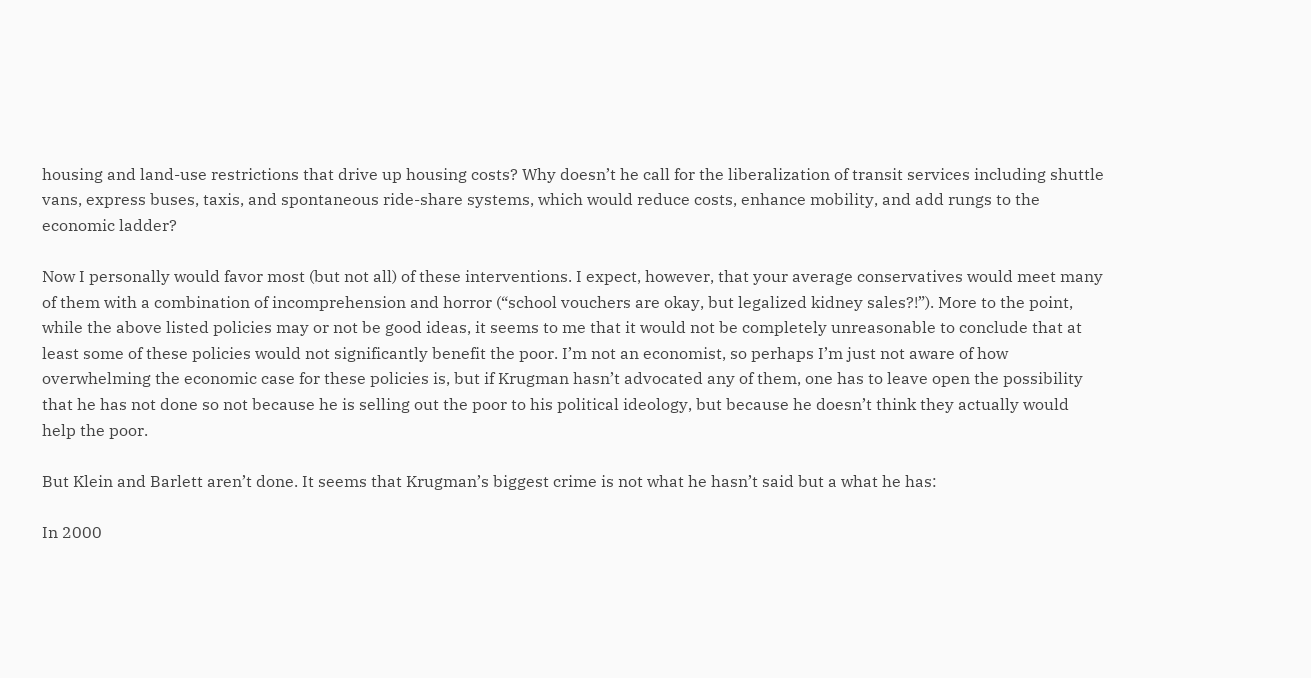housing and land-use restrictions that drive up housing costs? Why doesn’t he call for the liberalization of transit services including shuttle vans, express buses, taxis, and spontaneous ride-share systems, which would reduce costs, enhance mobility, and add rungs to the economic ladder?

Now I personally would favor most (but not all) of these interventions. I expect, however, that your average conservatives would meet many of them with a combination of incomprehension and horror (“school vouchers are okay, but legalized kidney sales?!”). More to the point, while the above listed policies may or not be good ideas, it seems to me that it would not be completely unreasonable to conclude that at least some of these policies would not significantly benefit the poor. I’m not an economist, so perhaps I’m just not aware of how overwhelming the economic case for these policies is, but if Krugman hasn’t advocated any of them, one has to leave open the possibility that he has not done so not because he is selling out the poor to his political ideology, but because he doesn’t think they actually would help the poor.

But Klein and Barlett aren’t done. It seems that Krugman’s biggest crime is not what he hasn’t said but a what he has:

In 2000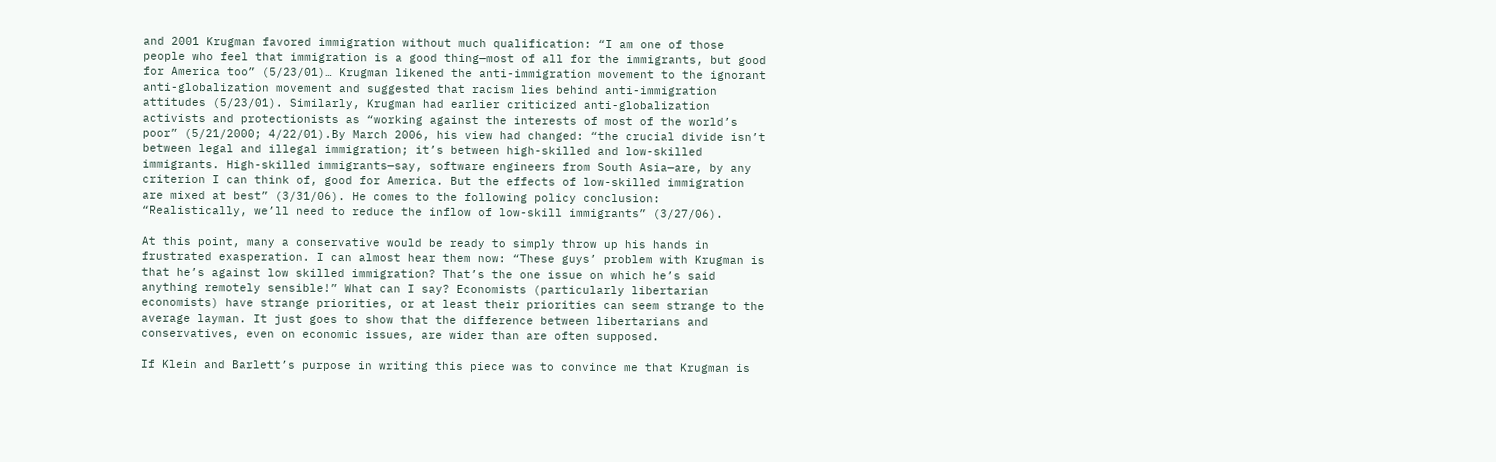and 2001 Krugman favored immigration without much qualification: “I am one of those people who feel that immigration is a good thing—most of all for the immigrants, but good for America too” (5/23/01)… Krugman likened the anti-immigration movement to the ignorant anti-globalization movement and suggested that racism lies behind anti-immigration attitudes (5/23/01). Similarly, Krugman had earlier criticized anti-globalization activists and protectionists as “working against the interests of most of the world’s poor” (5/21/2000; 4/22/01).By March 2006, his view had changed: “the crucial divide isn’t between legal and illegal immigration; it’s between high-skilled and low-skilled immigrants. High-skilled immigrants—say, software engineers from South Asia—are, by any criterion I can think of, good for America. But the effects of low-skilled immigration are mixed at best” (3/31/06). He comes to the following policy conclusion: “Realistically, we’ll need to reduce the inflow of low-skill immigrants” (3/27/06).

At this point, many a conservative would be ready to simply throw up his hands in frustrated exasperation. I can almost hear them now: “These guys’ problem with Krugman is that he’s against low skilled immigration? That’s the one issue on which he’s said anything remotely sensible!” What can I say? Economists (particularly libertarian economists) have strange priorities, or at least their priorities can seem strange to the average layman. It just goes to show that the difference between libertarians and conservatives, even on economic issues, are wider than are often supposed.

If Klein and Barlett’s purpose in writing this piece was to convince me that Krugman is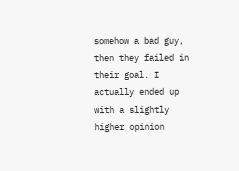somehow a bad guy, then they failed in their goal. I actually ended up with a slightly higher opinion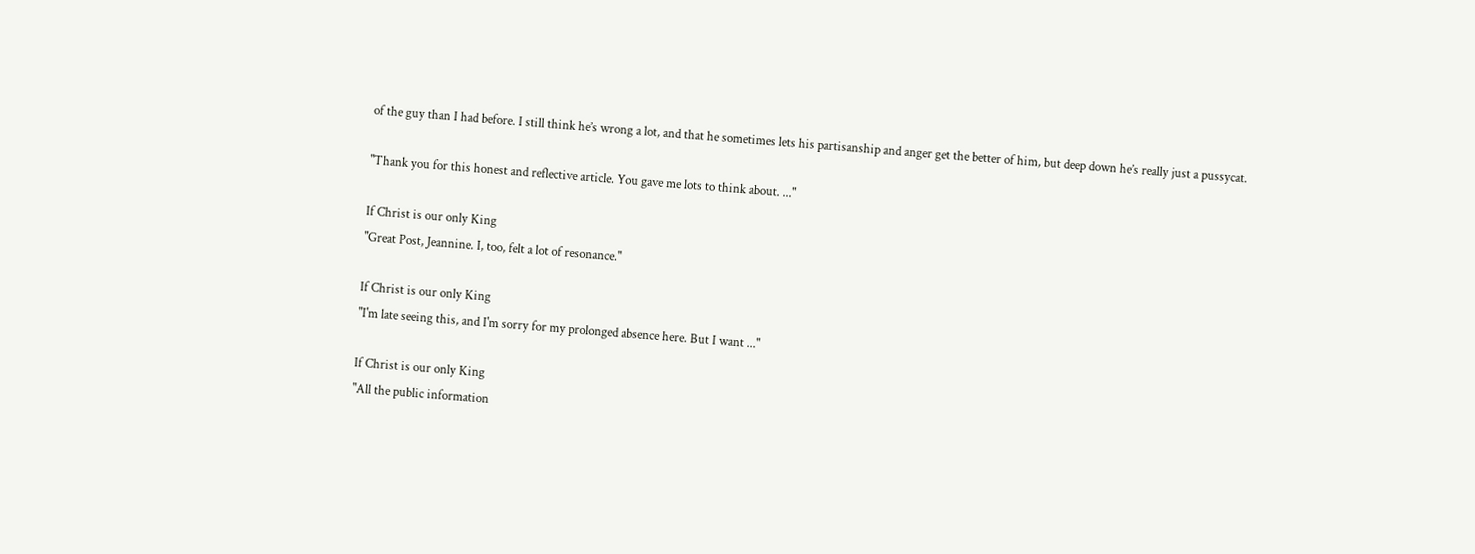of the guy than I had before. I still think he’s wrong a lot, and that he sometimes lets his partisanship and anger get the better of him, but deep down he’s really just a pussycat.

"Thank you for this honest and reflective article. You gave me lots to think about. ..."

If Christ is our only King
"Great Post, Jeannine. I, too, felt a lot of resonance."

If Christ is our only King
"I'm late seeing this, and I'm sorry for my prolonged absence here. But I want ..."

If Christ is our only King
"All the public information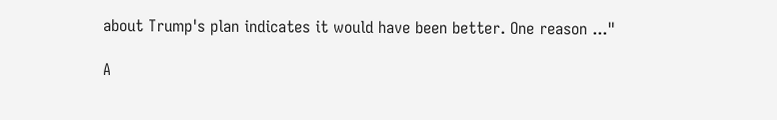about Trump's plan indicates it would have been better. One reason ..."

A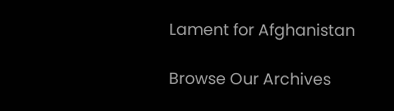Lament for Afghanistan

Browse Our Archives